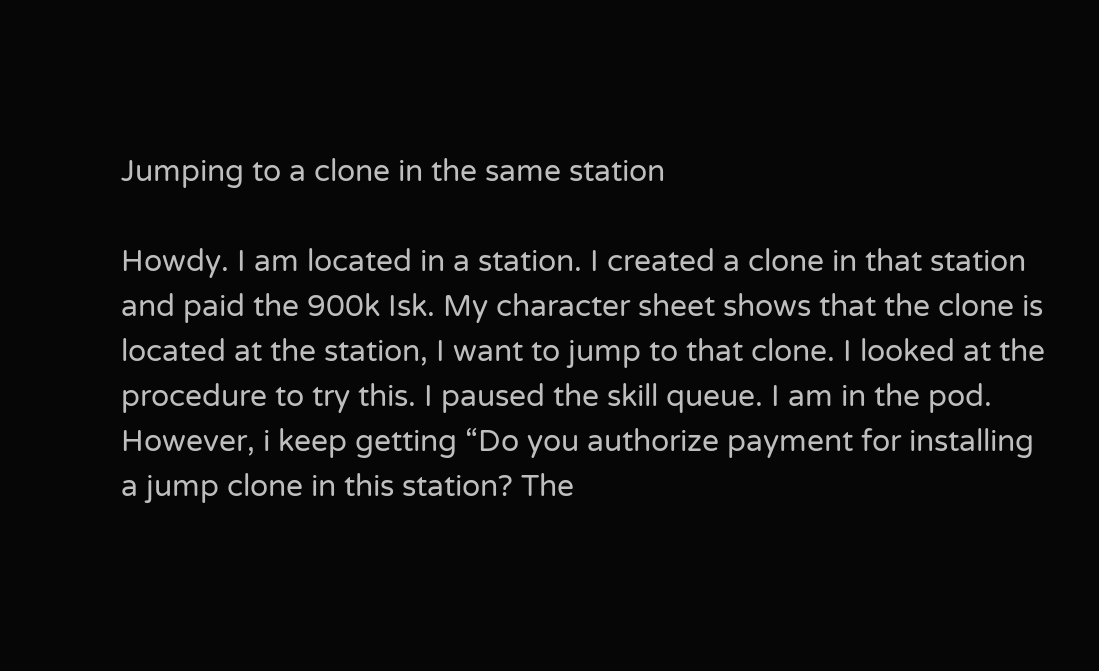Jumping to a clone in the same station

Howdy. I am located in a station. I created a clone in that station and paid the 900k Isk. My character sheet shows that the clone is located at the station, I want to jump to that clone. I looked at the procedure to try this. I paused the skill queue. I am in the pod. However, i keep getting “Do you authorize payment for installing a jump clone in this station? The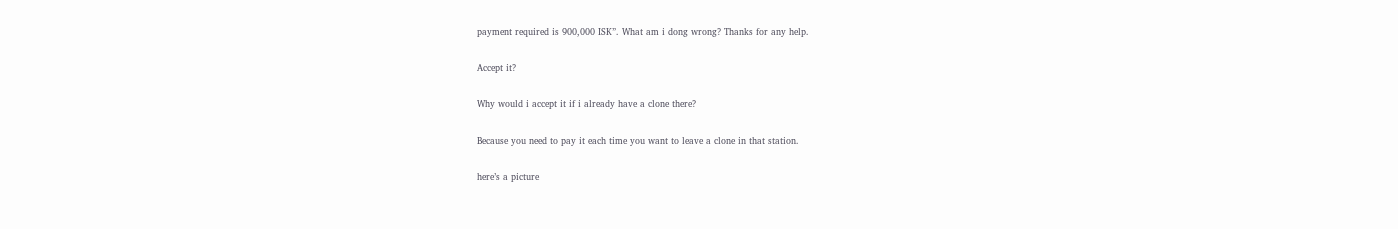payment required is 900,000 ISK”. What am i dong wrong? Thanks for any help.

Accept it?

Why would i accept it if i already have a clone there?

Because you need to pay it each time you want to leave a clone in that station.

here’s a picture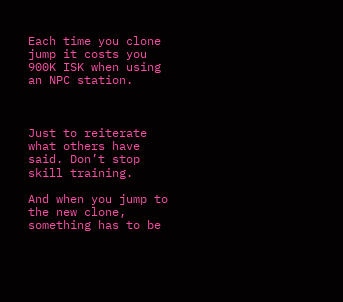Each time you clone jump it costs you 900K ISK when using an NPC station.



Just to reiterate what others have said. Don’t stop skill training.

And when you jump to the new clone, something has to be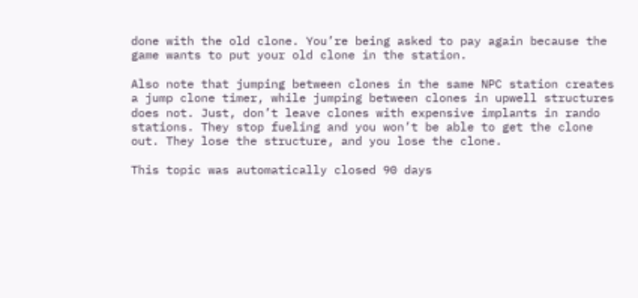done with the old clone. You’re being asked to pay again because the game wants to put your old clone in the station.

Also note that jumping between clones in the same NPC station creates a jump clone timer, while jumping between clones in upwell structures does not. Just, don’t leave clones with expensive implants in rando stations. They stop fueling and you won’t be able to get the clone out. They lose the structure, and you lose the clone.

This topic was automatically closed 90 days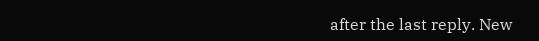after the last reply. New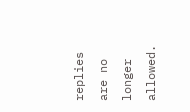replies are no longer allowed.